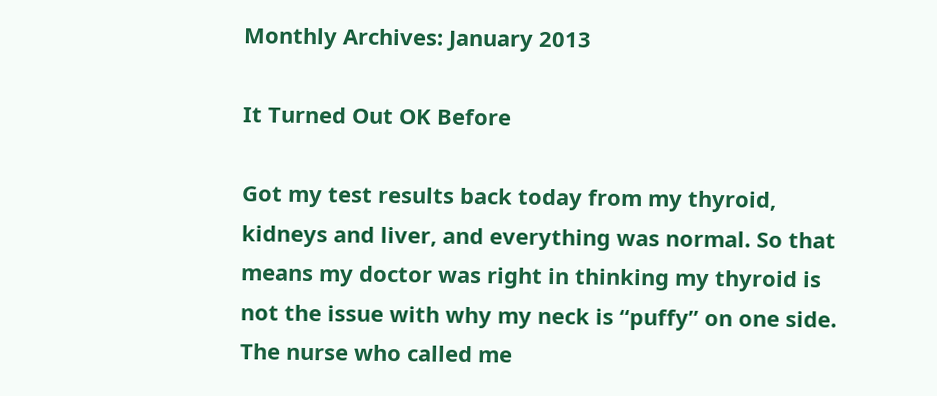Monthly Archives: January 2013

It Turned Out OK Before

Got my test results back today from my thyroid, kidneys and liver, and everything was normal. So that means my doctor was right in thinking my thyroid is not the issue with why my neck is “puffy” on one side. The nurse who called me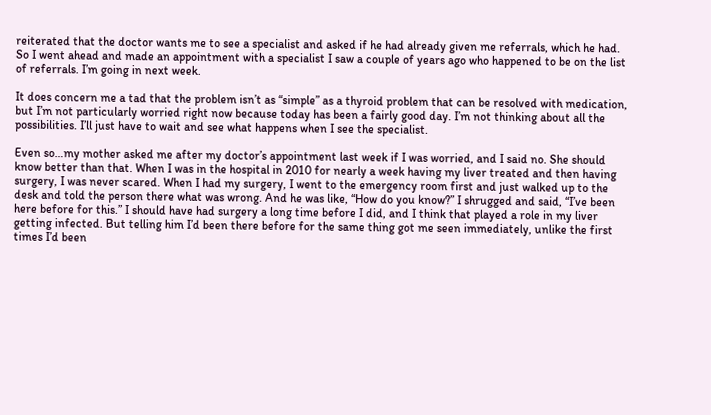reiterated that the doctor wants me to see a specialist and asked if he had already given me referrals, which he had. So I went ahead and made an appointment with a specialist I saw a couple of years ago who happened to be on the list of referrals. I’m going in next week.

It does concern me a tad that the problem isn’t as “simple” as a thyroid problem that can be resolved with medication, but I’m not particularly worried right now because today has been a fairly good day. I’m not thinking about all the possibilities. I’ll just have to wait and see what happens when I see the specialist.

Even so…my mother asked me after my doctor’s appointment last week if I was worried, and I said no. She should know better than that. When I was in the hospital in 2010 for nearly a week having my liver treated and then having surgery, I was never scared. When I had my surgery, I went to the emergency room first and just walked up to the desk and told the person there what was wrong. And he was like, “How do you know?” I shrugged and said, “I’ve been here before for this.” I should have had surgery a long time before I did, and I think that played a role in my liver getting infected. But telling him I’d been there before for the same thing got me seen immediately, unlike the first times I’d been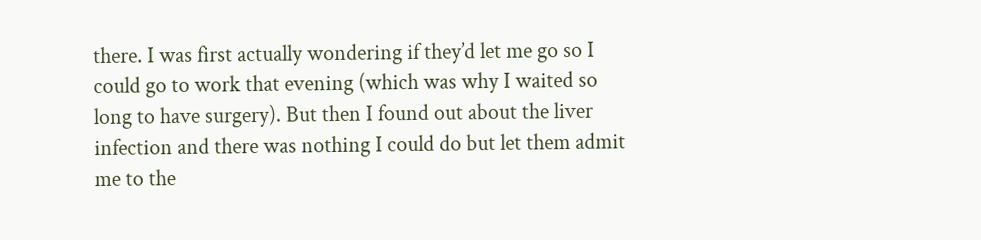there. I was first actually wondering if they’d let me go so I could go to work that evening (which was why I waited so long to have surgery). But then I found out about the liver infection and there was nothing I could do but let them admit me to the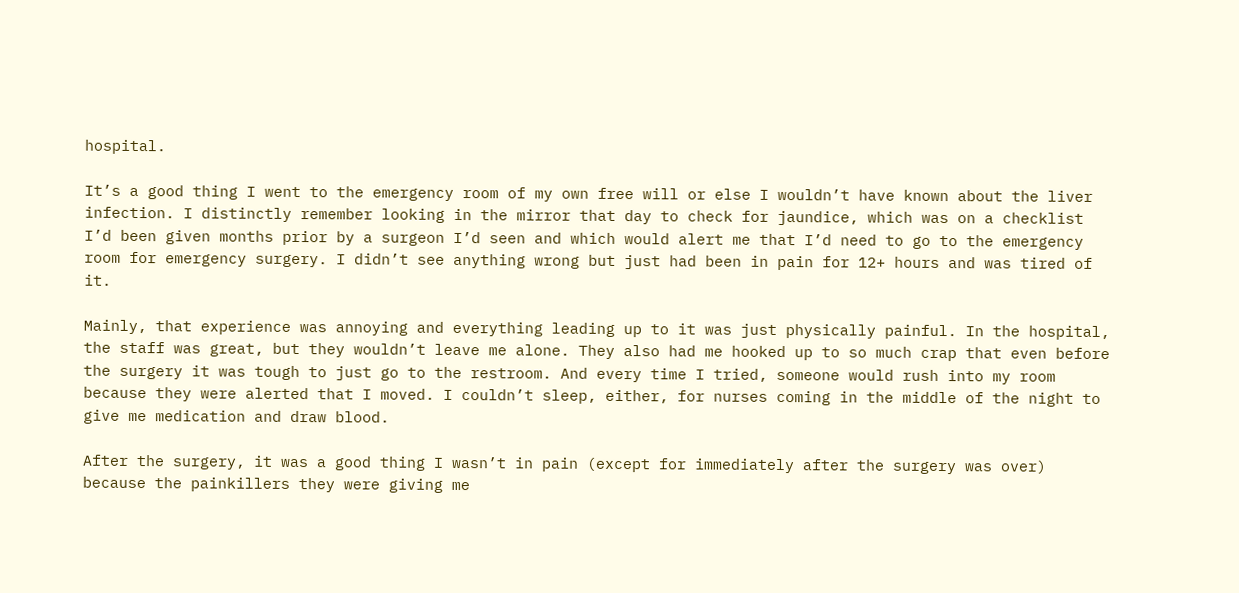hospital.

It’s a good thing I went to the emergency room of my own free will or else I wouldn’t have known about the liver infection. I distinctly remember looking in the mirror that day to check for jaundice, which was on a checklist I’d been given months prior by a surgeon I’d seen and which would alert me that I’d need to go to the emergency room for emergency surgery. I didn’t see anything wrong but just had been in pain for 12+ hours and was tired of it.

Mainly, that experience was annoying and everything leading up to it was just physically painful. In the hospital, the staff was great, but they wouldn’t leave me alone. They also had me hooked up to so much crap that even before the surgery it was tough to just go to the restroom. And every time I tried, someone would rush into my room because they were alerted that I moved. I couldn’t sleep, either, for nurses coming in the middle of the night to give me medication and draw blood.

After the surgery, it was a good thing I wasn’t in pain (except for immediately after the surgery was over) because the painkillers they were giving me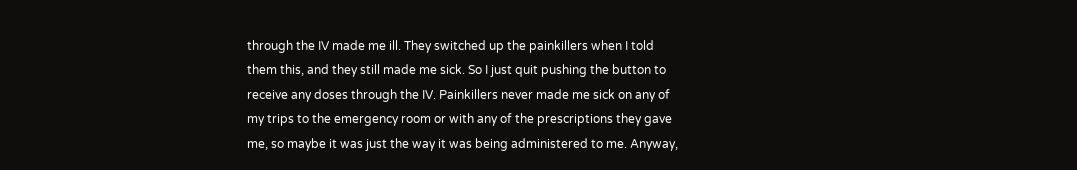through the IV made me ill. They switched up the painkillers when I told them this, and they still made me sick. So I just quit pushing the button to receive any doses through the IV. Painkillers never made me sick on any of my trips to the emergency room or with any of the prescriptions they gave me, so maybe it was just the way it was being administered to me. Anyway,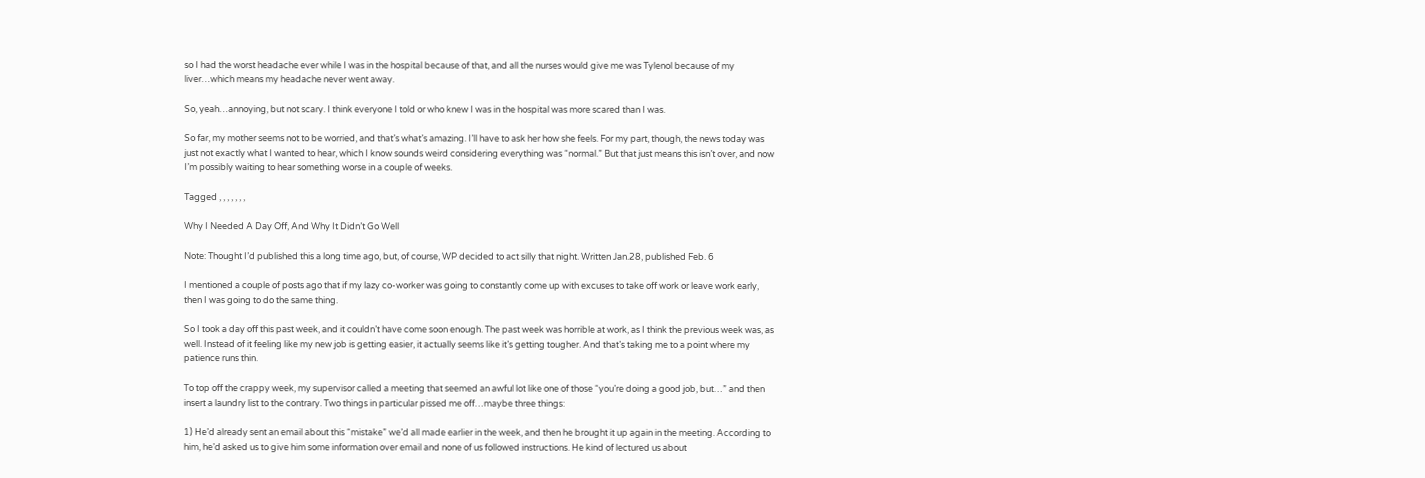so I had the worst headache ever while I was in the hospital because of that, and all the nurses would give me was Tylenol because of my liver…which means my headache never went away.

So, yeah…annoying, but not scary. I think everyone I told or who knew I was in the hospital was more scared than I was.

So far, my mother seems not to be worried, and that’s what’s amazing. I’ll have to ask her how she feels. For my part, though, the news today was just not exactly what I wanted to hear, which I know sounds weird considering everything was “normal.” But that just means this isn’t over, and now I’m possibly waiting to hear something worse in a couple of weeks.

Tagged , , , , , , ,

Why I Needed A Day Off, And Why It Didn’t Go Well

Note: Thought I’d published this a long time ago, but, of course, WP decided to act silly that night. Written Jan.28, published Feb. 6

I mentioned a couple of posts ago that if my lazy co-worker was going to constantly come up with excuses to take off work or leave work early, then I was going to do the same thing.

So I took a day off this past week, and it couldn’t have come soon enough. The past week was horrible at work, as I think the previous week was, as well. Instead of it feeling like my new job is getting easier, it actually seems like it’s getting tougher. And that’s taking me to a point where my patience runs thin.

To top off the crappy week, my supervisor called a meeting that seemed an awful lot like one of those “you’re doing a good job, but…” and then insert a laundry list to the contrary. Two things in particular pissed me off…maybe three things:

1) He’d already sent an email about this “mistake” we’d all made earlier in the week, and then he brought it up again in the meeting. According to him, he’d asked us to give him some information over email and none of us followed instructions. He kind of lectured us about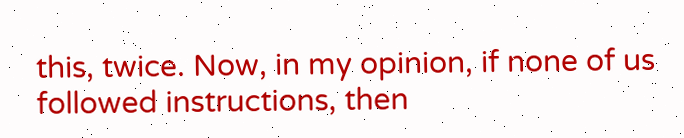this, twice. Now, in my opinion, if none of us followed instructions, then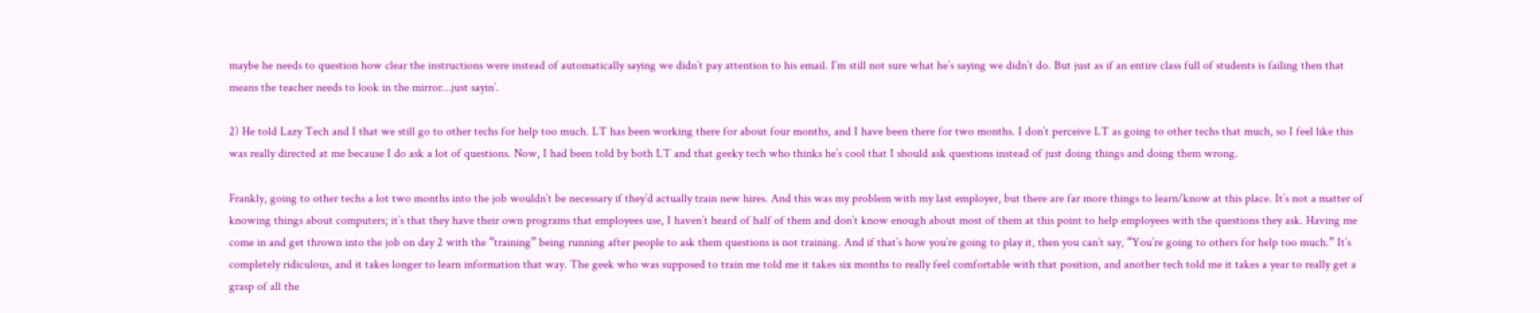maybe he needs to question how clear the instructions were instead of automatically saying we didn’t pay attention to his email. I’m still not sure what he’s saying we didn’t do. But just as if an entire class full of students is failing then that means the teacher needs to look in the mirror…just sayin’.

2) He told Lazy Tech and I that we still go to other techs for help too much. LT has been working there for about four months, and I have been there for two months. I don’t perceive LT as going to other techs that much, so I feel like this was really directed at me because I do ask a lot of questions. Now, I had been told by both LT and that geeky tech who thinks he’s cool that I should ask questions instead of just doing things and doing them wrong.

Frankly, going to other techs a lot two months into the job wouldn’t be necessary if they’d actually train new hires. And this was my problem with my last employer, but there are far more things to learn/know at this place. It’s not a matter of knowing things about computers; it’s that they have their own programs that employees use, I haven’t heard of half of them and don’t know enough about most of them at this point to help employees with the questions they ask. Having me come in and get thrown into the job on day 2 with the “training” being running after people to ask them questions is not training. And if that’s how you’re going to play it, then you can’t say, “You’re going to others for help too much.” It’s completely ridiculous, and it takes longer to learn information that way. The geek who was supposed to train me told me it takes six months to really feel comfortable with that position, and another tech told me it takes a year to really get a grasp of all the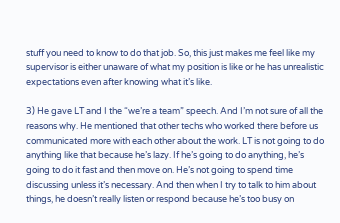stuff you need to know to do that job. So, this just makes me feel like my supervisor is either unaware of what my position is like or he has unrealistic expectations even after knowing what it’s like.

3) He gave LT and I the “we’re a team” speech. And I’m not sure of all the reasons why. He mentioned that other techs who worked there before us communicated more with each other about the work. LT is not going to do anything like that because he’s lazy. If he’s going to do anything, he’s going to do it fast and then move on. He’s not going to spend time discussing unless it’s necessary. And then when I try to talk to him about things, he doesn’t really listen or respond because he’s too busy on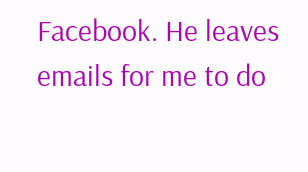Facebook. He leaves emails for me to do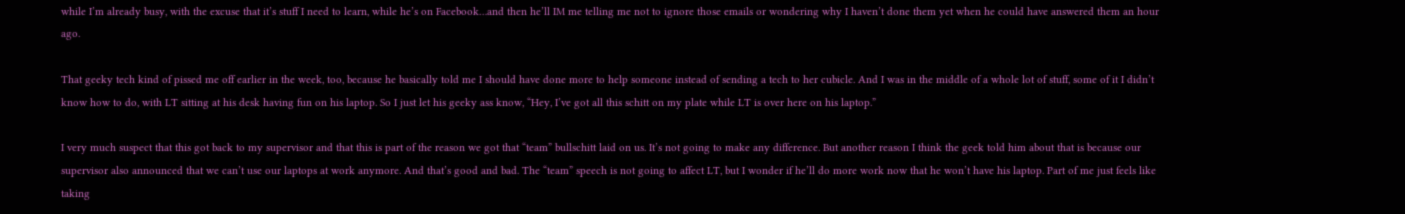while I’m already busy, with the excuse that it’s stuff I need to learn, while he’s on Facebook…and then he’ll IM me telling me not to ignore those emails or wondering why I haven’t done them yet when he could have answered them an hour ago.

That geeky tech kind of pissed me off earlier in the week, too, because he basically told me I should have done more to help someone instead of sending a tech to her cubicle. And I was in the middle of a whole lot of stuff, some of it I didn’t know how to do, with LT sitting at his desk having fun on his laptop. So I just let his geeky ass know, “Hey, I’ve got all this schitt on my plate while LT is over here on his laptop.”

I very much suspect that this got back to my supervisor and that this is part of the reason we got that “team” bullschitt laid on us. It’s not going to make any difference. But another reason I think the geek told him about that is because our supervisor also announced that we can’t use our laptops at work anymore. And that’s good and bad. The “team” speech is not going to affect LT, but I wonder if he’ll do more work now that he won’t have his laptop. Part of me just feels like taking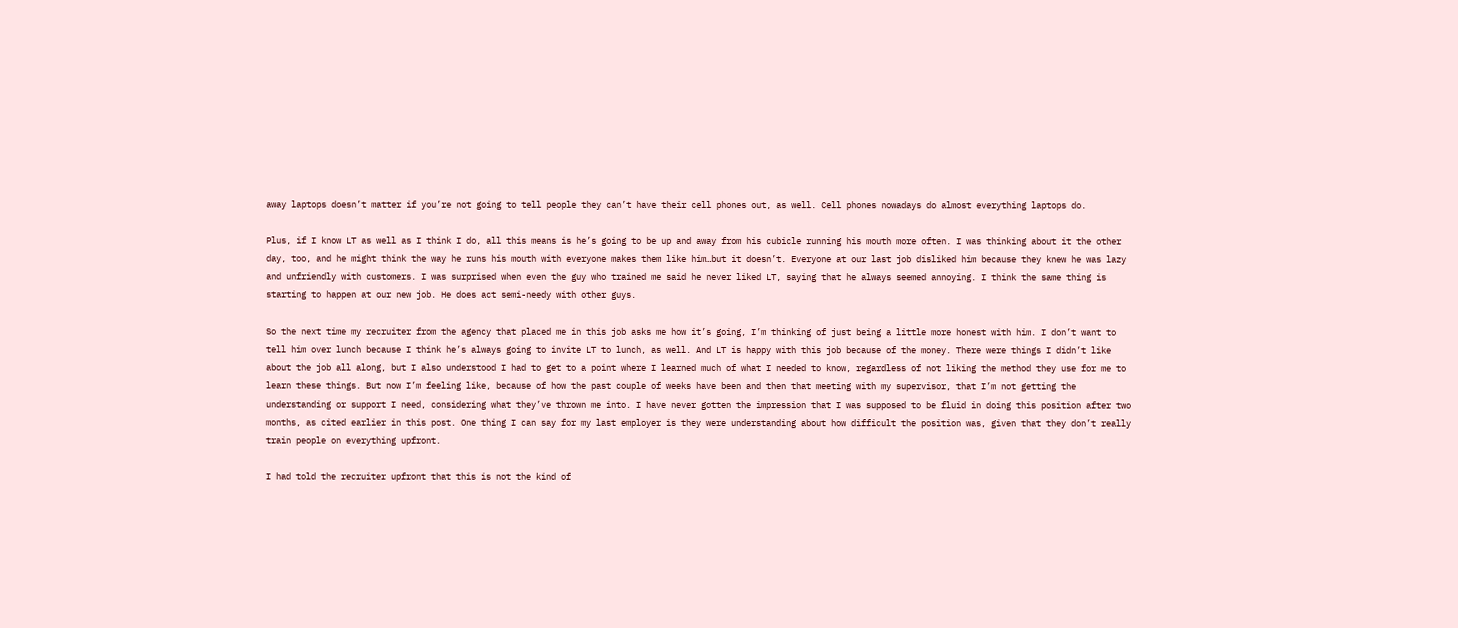away laptops doesn’t matter if you’re not going to tell people they can’t have their cell phones out, as well. Cell phones nowadays do almost everything laptops do.

Plus, if I know LT as well as I think I do, all this means is he’s going to be up and away from his cubicle running his mouth more often. I was thinking about it the other day, too, and he might think the way he runs his mouth with everyone makes them like him…but it doesn’t. Everyone at our last job disliked him because they knew he was lazy and unfriendly with customers. I was surprised when even the guy who trained me said he never liked LT, saying that he always seemed annoying. I think the same thing is starting to happen at our new job. He does act semi-needy with other guys.

So the next time my recruiter from the agency that placed me in this job asks me how it’s going, I’m thinking of just being a little more honest with him. I don’t want to tell him over lunch because I think he’s always going to invite LT to lunch, as well. And LT is happy with this job because of the money. There were things I didn’t like about the job all along, but I also understood I had to get to a point where I learned much of what I needed to know, regardless of not liking the method they use for me to learn these things. But now I’m feeling like, because of how the past couple of weeks have been and then that meeting with my supervisor, that I’m not getting the understanding or support I need, considering what they’ve thrown me into. I have never gotten the impression that I was supposed to be fluid in doing this position after two months, as cited earlier in this post. One thing I can say for my last employer is they were understanding about how difficult the position was, given that they don’t really train people on everything upfront.

I had told the recruiter upfront that this is not the kind of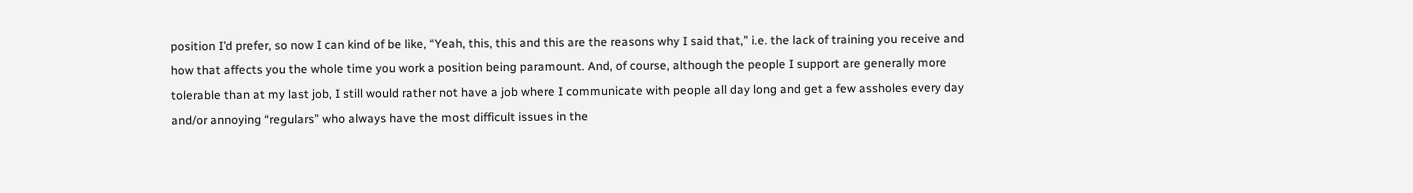position I’d prefer, so now I can kind of be like, “Yeah, this, this and this are the reasons why I said that,” i.e. the lack of training you receive and how that affects you the whole time you work a position being paramount. And, of course, although the people I support are generally more tolerable than at my last job, I still would rather not have a job where I communicate with people all day long and get a few assholes every day and/or annoying “regulars” who always have the most difficult issues in the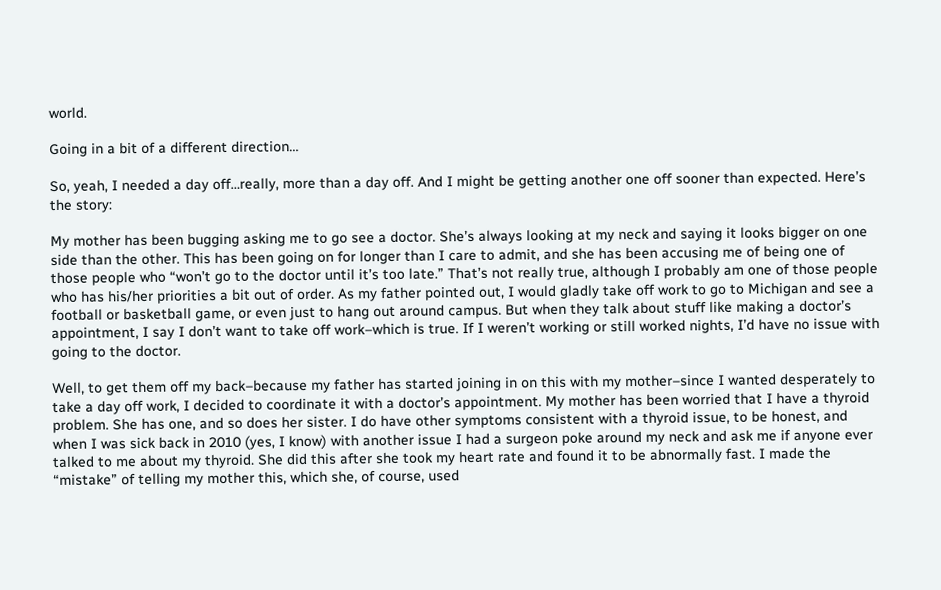world.

Going in a bit of a different direction…

So, yeah, I needed a day off…really, more than a day off. And I might be getting another one off sooner than expected. Here’s the story:

My mother has been bugging asking me to go see a doctor. She’s always looking at my neck and saying it looks bigger on one side than the other. This has been going on for longer than I care to admit, and she has been accusing me of being one of those people who “won’t go to the doctor until it’s too late.” That’s not really true, although I probably am one of those people who has his/her priorities a bit out of order. As my father pointed out, I would gladly take off work to go to Michigan and see a football or basketball game, or even just to hang out around campus. But when they talk about stuff like making a doctor’s appointment, I say I don’t want to take off work–which is true. If I weren’t working or still worked nights, I’d have no issue with going to the doctor.

Well, to get them off my back–because my father has started joining in on this with my mother–since I wanted desperately to take a day off work, I decided to coordinate it with a doctor’s appointment. My mother has been worried that I have a thyroid problem. She has one, and so does her sister. I do have other symptoms consistent with a thyroid issue, to be honest, and when I was sick back in 2010 (yes, I know) with another issue I had a surgeon poke around my neck and ask me if anyone ever talked to me about my thyroid. She did this after she took my heart rate and found it to be abnormally fast. I made the “mistake” of telling my mother this, which she, of course, used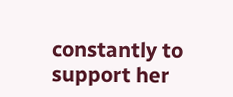constantly to support her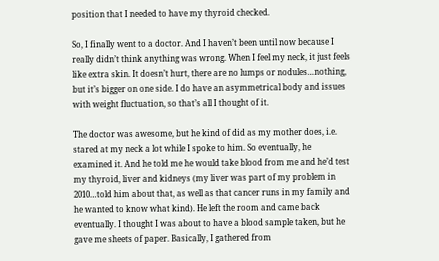position that I needed to have my thyroid checked.

So, I finally went to a doctor. And I haven’t been until now because I really didn’t think anything was wrong. When I feel my neck, it just feels like extra skin. It doesn’t hurt, there are no lumps or nodules…nothing, but it’s bigger on one side. I do have an asymmetrical body and issues with weight fluctuation, so that’s all I thought of it.

The doctor was awesome, but he kind of did as my mother does, i.e. stared at my neck a lot while I spoke to him. So eventually, he examined it. And he told me he would take blood from me and he’d test my thyroid, liver and kidneys (my liver was part of my problem in 2010…told him about that, as well as that cancer runs in my family and he wanted to know what kind). He left the room and came back eventually. I thought I was about to have a blood sample taken, but he gave me sheets of paper. Basically, I gathered from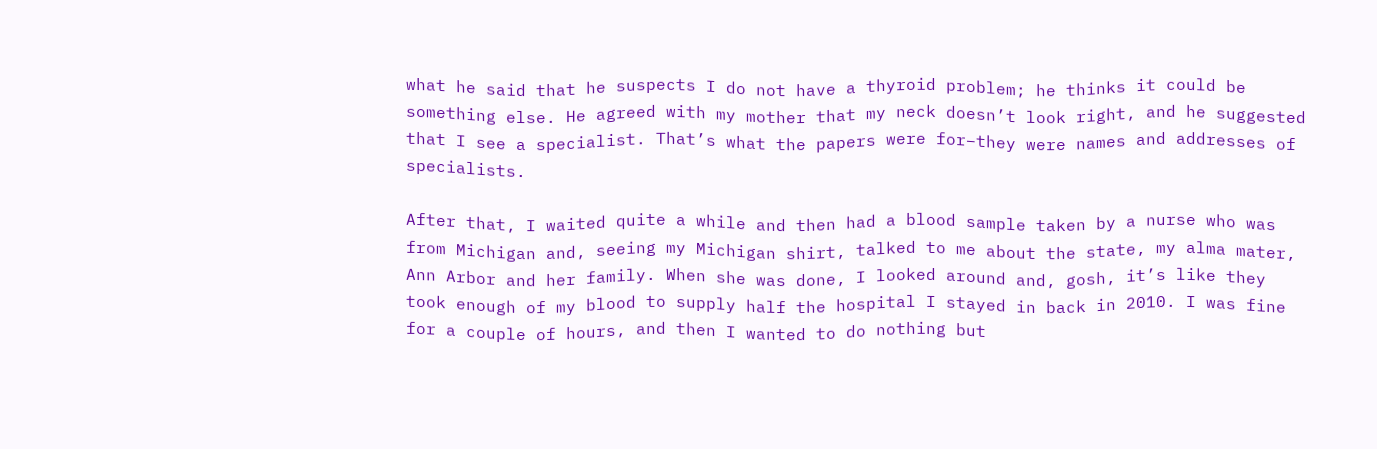what he said that he suspects I do not have a thyroid problem; he thinks it could be something else. He agreed with my mother that my neck doesn’t look right, and he suggested that I see a specialist. That’s what the papers were for–they were names and addresses of specialists.

After that, I waited quite a while and then had a blood sample taken by a nurse who was from Michigan and, seeing my Michigan shirt, talked to me about the state, my alma mater, Ann Arbor and her family. When she was done, I looked around and, gosh, it’s like they took enough of my blood to supply half the hospital I stayed in back in 2010. I was fine for a couple of hours, and then I wanted to do nothing but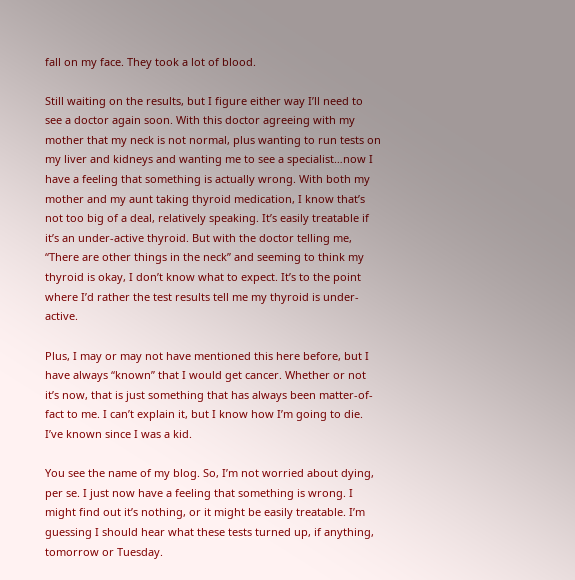fall on my face. They took a lot of blood.

Still waiting on the results, but I figure either way I’ll need to see a doctor again soon. With this doctor agreeing with my mother that my neck is not normal, plus wanting to run tests on my liver and kidneys and wanting me to see a specialist…now I have a feeling that something is actually wrong. With both my mother and my aunt taking thyroid medication, I know that’s not too big of a deal, relatively speaking. It’s easily treatable if it’s an under-active thyroid. But with the doctor telling me, “There are other things in the neck” and seeming to think my thyroid is okay, I don’t know what to expect. It’s to the point where I’d rather the test results tell me my thyroid is under-active.

Plus, I may or may not have mentioned this here before, but I have always “known” that I would get cancer. Whether or not it’s now, that is just something that has always been matter-of-fact to me. I can’t explain it, but I know how I’m going to die. I’ve known since I was a kid.

You see the name of my blog. So, I’m not worried about dying, per se. I just now have a feeling that something is wrong. I might find out it’s nothing, or it might be easily treatable. I’m guessing I should hear what these tests turned up, if anything, tomorrow or Tuesday.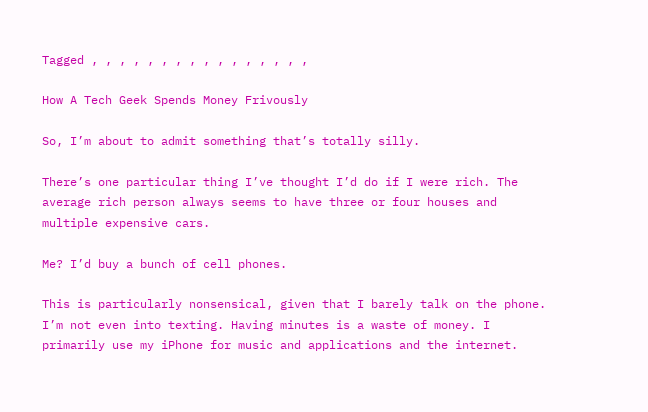Tagged , , , , , , , , , , , , , , , ,

How A Tech Geek Spends Money Frivously

So, I’m about to admit something that’s totally silly.

There’s one particular thing I’ve thought I’d do if I were rich. The average rich person always seems to have three or four houses and multiple expensive cars.

Me? I’d buy a bunch of cell phones.

This is particularly nonsensical, given that I barely talk on the phone. I’m not even into texting. Having minutes is a waste of money. I primarily use my iPhone for music and applications and the internet.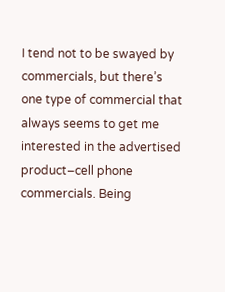I tend not to be swayed by commercials, but there’s one type of commercial that always seems to get me interested in the advertised product–cell phone commercials. Being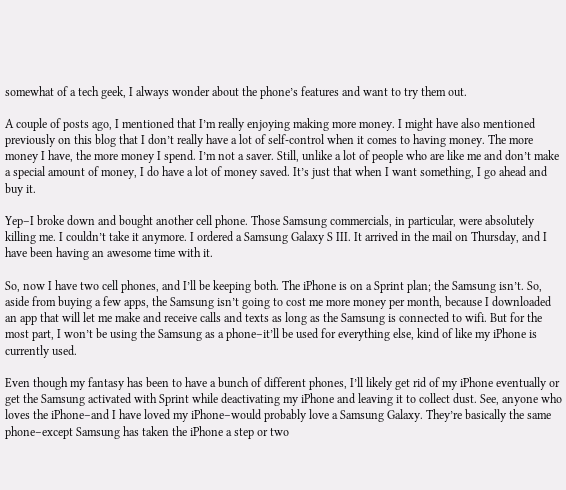somewhat of a tech geek, I always wonder about the phone’s features and want to try them out.

A couple of posts ago, I mentioned that I’m really enjoying making more money. I might have also mentioned previously on this blog that I don’t really have a lot of self-control when it comes to having money. The more money I have, the more money I spend. I’m not a saver. Still, unlike a lot of people who are like me and don’t make a special amount of money, I do have a lot of money saved. It’s just that when I want something, I go ahead and buy it.

Yep–I broke down and bought another cell phone. Those Samsung commercials, in particular, were absolutely killing me. I couldn’t take it anymore. I ordered a Samsung Galaxy S III. It arrived in the mail on Thursday, and I have been having an awesome time with it.

So, now I have two cell phones, and I’ll be keeping both. The iPhone is on a Sprint plan; the Samsung isn’t. So, aside from buying a few apps, the Samsung isn’t going to cost me more money per month, because I downloaded an app that will let me make and receive calls and texts as long as the Samsung is connected to wifi. But for the most part, I won’t be using the Samsung as a phone–it’ll be used for everything else, kind of like my iPhone is currently used.

Even though my fantasy has been to have a bunch of different phones, I’ll likely get rid of my iPhone eventually or get the Samsung activated with Sprint while deactivating my iPhone and leaving it to collect dust. See, anyone who loves the iPhone–and I have loved my iPhone–would probably love a Samsung Galaxy. They’re basically the same phone–except Samsung has taken the iPhone a step or two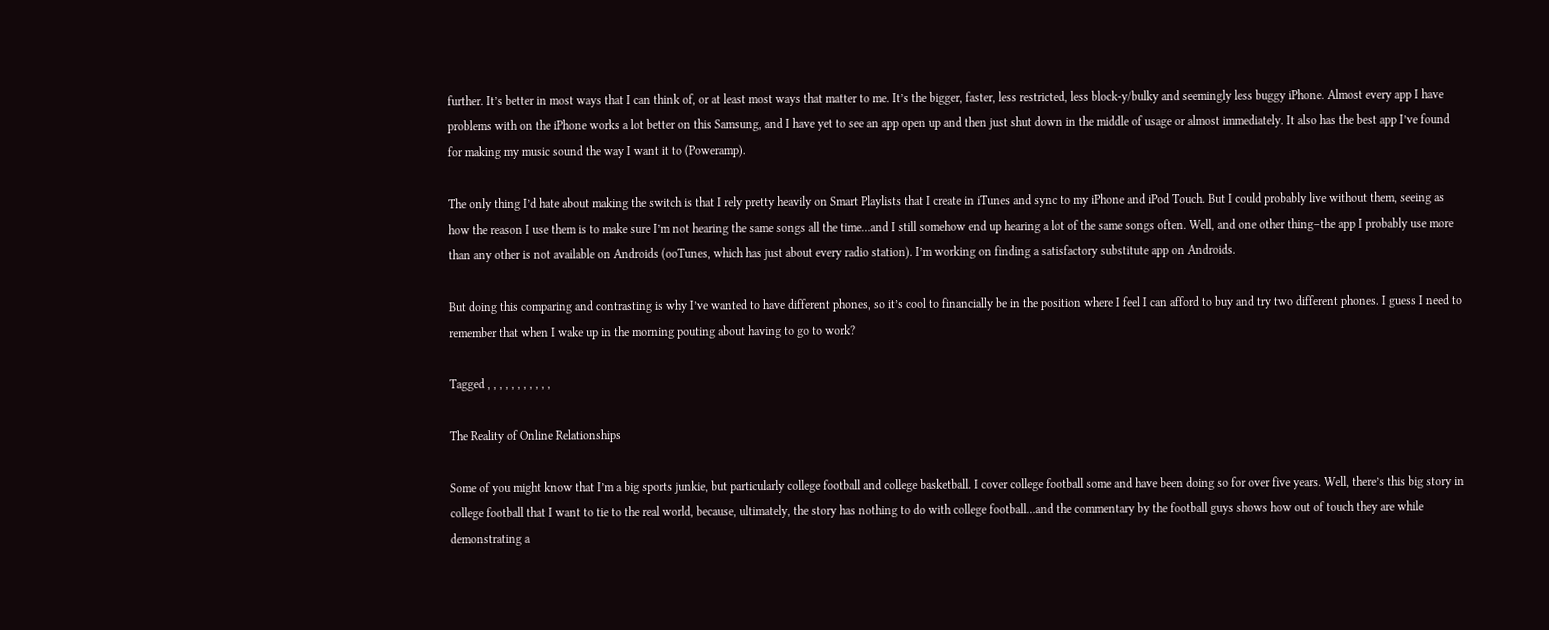further. It’s better in most ways that I can think of, or at least most ways that matter to me. It’s the bigger, faster, less restricted, less block-y/bulky and seemingly less buggy iPhone. Almost every app I have problems with on the iPhone works a lot better on this Samsung, and I have yet to see an app open up and then just shut down in the middle of usage or almost immediately. It also has the best app I’ve found for making my music sound the way I want it to (Poweramp).

The only thing I’d hate about making the switch is that I rely pretty heavily on Smart Playlists that I create in iTunes and sync to my iPhone and iPod Touch. But I could probably live without them, seeing as how the reason I use them is to make sure I’m not hearing the same songs all the time…and I still somehow end up hearing a lot of the same songs often. Well, and one other thing–the app I probably use more than any other is not available on Androids (ooTunes, which has just about every radio station). I’m working on finding a satisfactory substitute app on Androids.

But doing this comparing and contrasting is why I’ve wanted to have different phones, so it’s cool to financially be in the position where I feel I can afford to buy and try two different phones. I guess I need to remember that when I wake up in the morning pouting about having to go to work?

Tagged , , , , , , , , , , ,

The Reality of Online Relationships

Some of you might know that I’m a big sports junkie, but particularly college football and college basketball. I cover college football some and have been doing so for over five years. Well, there’s this big story in college football that I want to tie to the real world, because, ultimately, the story has nothing to do with college football…and the commentary by the football guys shows how out of touch they are while demonstrating a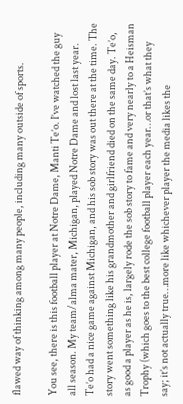flawed way of thinking among many people, including many outside of sports.

You see, there is this football player at Notre Dame, Manti Te’o. I’ve watched the guy all season. My team/alma mater, Michigan, played Notre Dame and lost last year. Te’o had a nice game against Michigan, and his sob story was out there at the time. The story went something like his grandmother and girlfriend died on the same day. Te’o, as good a player as he is, largely rode the sob story to fame and very nearly to a Heisman Trophy (which goes to the best college football player each year…or that’s what they say; it’s not actually true…more like whichever player the media likes the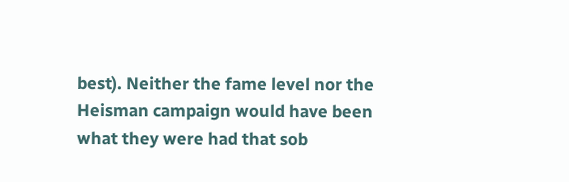best). Neither the fame level nor the Heisman campaign would have been what they were had that sob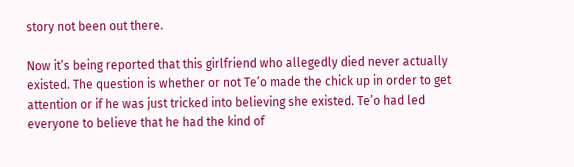story not been out there.

Now it’s being reported that this girlfriend who allegedly died never actually existed. The question is whether or not Te’o made the chick up in order to get attention or if he was just tricked into believing she existed. Te’o had led everyone to believe that he had the kind of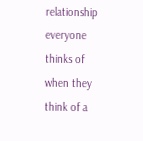relationship everyone thinks of when they think of a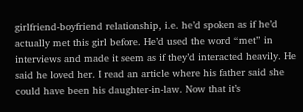girlfriend-boyfriend relationship, i.e. he’d spoken as if he’d actually met this girl before. He’d used the word “met” in interviews and made it seem as if they’d interacted heavily. He said he loved her. I read an article where his father said she could have been his daughter-in-law. Now that it’s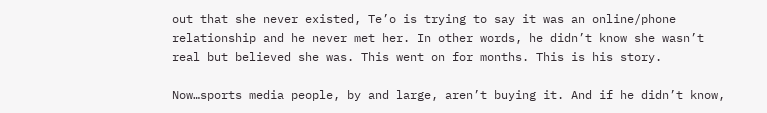out that she never existed, Te’o is trying to say it was an online/phone relationship and he never met her. In other words, he didn’t know she wasn’t real but believed she was. This went on for months. This is his story.

Now…sports media people, by and large, aren’t buying it. And if he didn’t know,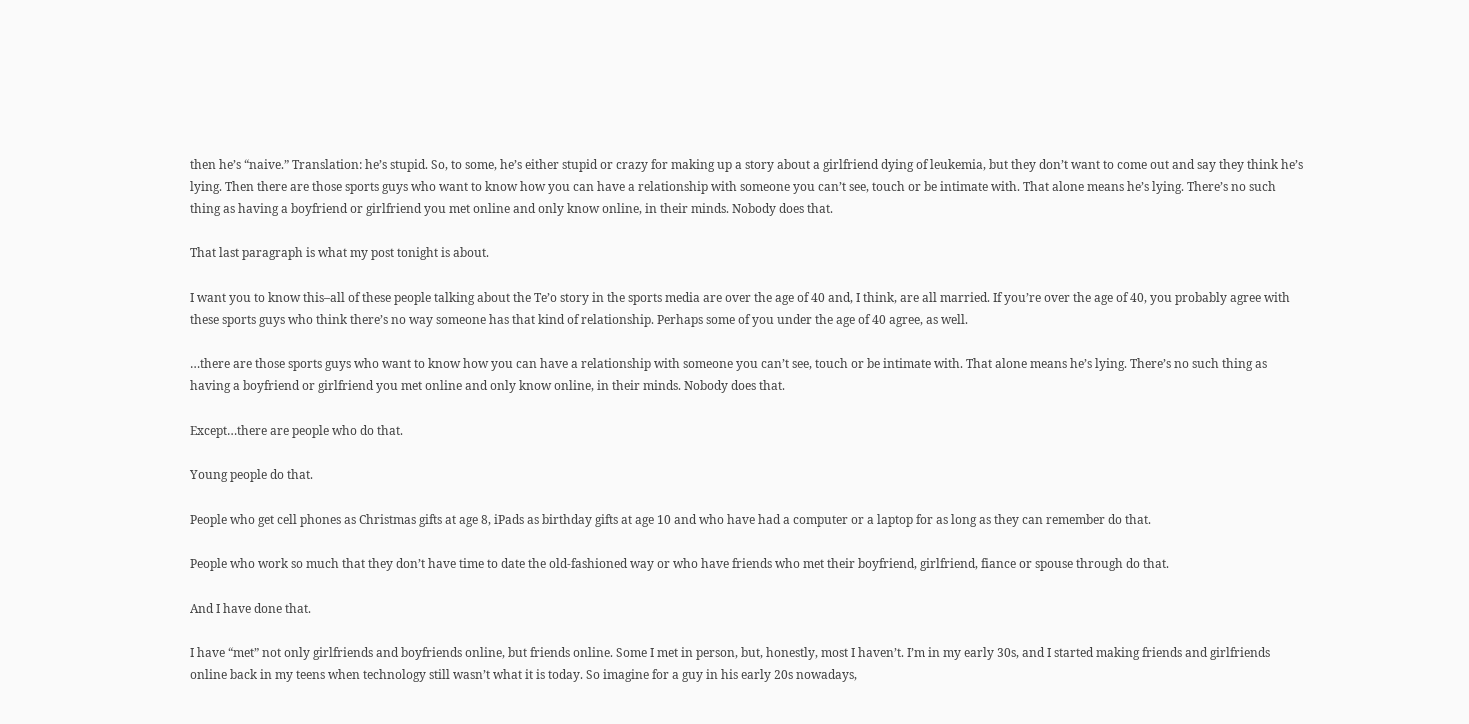then he’s “naive.” Translation: he’s stupid. So, to some, he’s either stupid or crazy for making up a story about a girlfriend dying of leukemia, but they don’t want to come out and say they think he’s lying. Then there are those sports guys who want to know how you can have a relationship with someone you can’t see, touch or be intimate with. That alone means he’s lying. There’s no such thing as having a boyfriend or girlfriend you met online and only know online, in their minds. Nobody does that.

That last paragraph is what my post tonight is about.

I want you to know this–all of these people talking about the Te’o story in the sports media are over the age of 40 and, I think, are all married. If you’re over the age of 40, you probably agree with these sports guys who think there’s no way someone has that kind of relationship. Perhaps some of you under the age of 40 agree, as well.

…there are those sports guys who want to know how you can have a relationship with someone you can’t see, touch or be intimate with. That alone means he’s lying. There’s no such thing as having a boyfriend or girlfriend you met online and only know online, in their minds. Nobody does that.

Except…there are people who do that.

Young people do that.

People who get cell phones as Christmas gifts at age 8, iPads as birthday gifts at age 10 and who have had a computer or a laptop for as long as they can remember do that.

People who work so much that they don’t have time to date the old-fashioned way or who have friends who met their boyfriend, girlfriend, fiance or spouse through do that.

And I have done that.

I have “met” not only girlfriends and boyfriends online, but friends online. Some I met in person, but, honestly, most I haven’t. I’m in my early 30s, and I started making friends and girlfriends online back in my teens when technology still wasn’t what it is today. So imagine for a guy in his early 20s nowadays,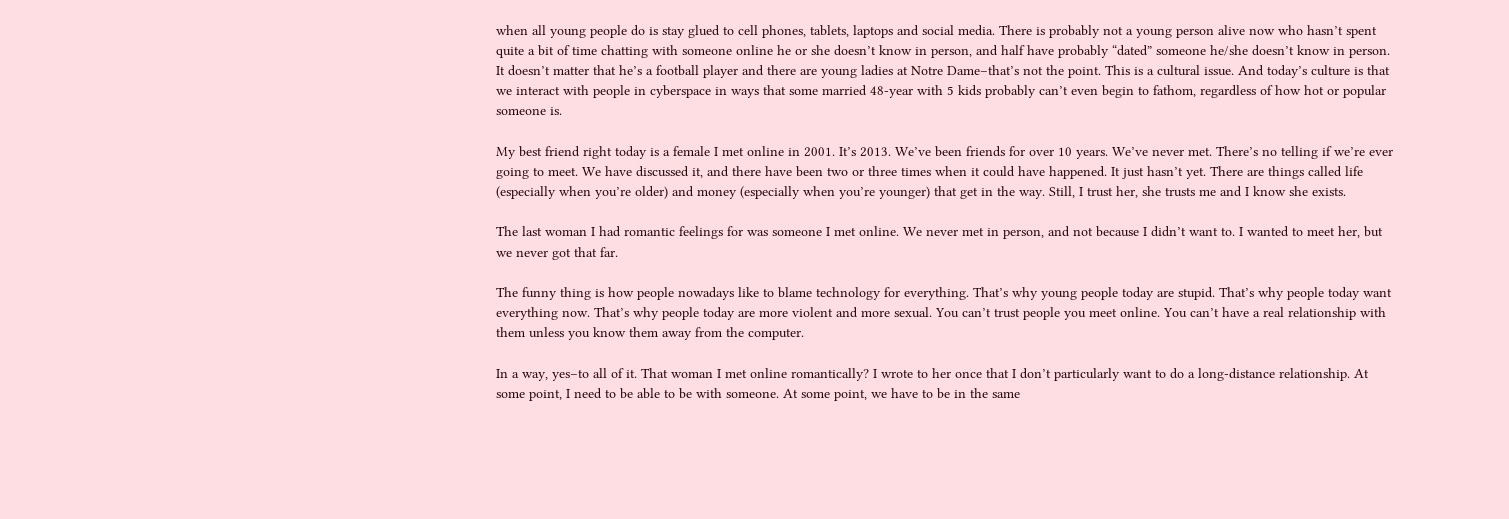when all young people do is stay glued to cell phones, tablets, laptops and social media. There is probably not a young person alive now who hasn’t spent quite a bit of time chatting with someone online he or she doesn’t know in person, and half have probably “dated” someone he/she doesn’t know in person. It doesn’t matter that he’s a football player and there are young ladies at Notre Dame–that’s not the point. This is a cultural issue. And today’s culture is that we interact with people in cyberspace in ways that some married 48-year with 5 kids probably can’t even begin to fathom, regardless of how hot or popular someone is.

My best friend right today is a female I met online in 2001. It’s 2013. We’ve been friends for over 10 years. We’ve never met. There’s no telling if we’re ever going to meet. We have discussed it, and there have been two or three times when it could have happened. It just hasn’t yet. There are things called life (especially when you’re older) and money (especially when you’re younger) that get in the way. Still, I trust her, she trusts me and I know she exists.

The last woman I had romantic feelings for was someone I met online. We never met in person, and not because I didn’t want to. I wanted to meet her, but we never got that far.

The funny thing is how people nowadays like to blame technology for everything. That’s why young people today are stupid. That’s why people today want everything now. That’s why people today are more violent and more sexual. You can’t trust people you meet online. You can’t have a real relationship with them unless you know them away from the computer.

In a way, yes–to all of it. That woman I met online romantically? I wrote to her once that I don’t particularly want to do a long-distance relationship. At some point, I need to be able to be with someone. At some point, we have to be in the same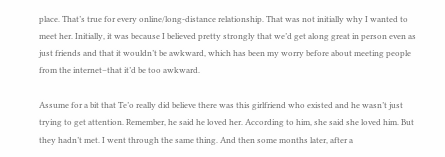place. That’s true for every online/long-distance relationship. That was not initially why I wanted to meet her. Initially, it was because I believed pretty strongly that we’d get along great in person even as just friends and that it wouldn’t be awkward, which has been my worry before about meeting people from the internet–that it’d be too awkward.

Assume for a bit that Te’o really did believe there was this girlfriend who existed and he wasn’t just trying to get attention. Remember, he said he loved her. According to him, she said she loved him. But they hadn’t met. I went through the same thing. And then some months later, after a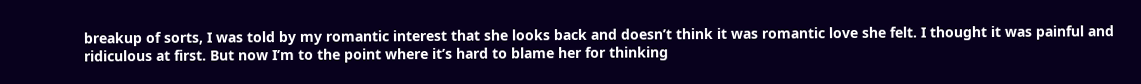breakup of sorts, I was told by my romantic interest that she looks back and doesn’t think it was romantic love she felt. I thought it was painful and ridiculous at first. But now I’m to the point where it’s hard to blame her for thinking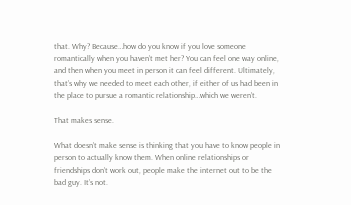that. Why? Because…how do you know if you love someone romantically when you haven’t met her? You can feel one way online, and then when you meet in person it can feel different. Ultimately, that’s why we needed to meet each other, if either of us had been in the place to pursue a romantic relationship…which we weren’t.

That makes sense.

What doesn’t make sense is thinking that you have to know people in person to actually know them. When online relationships or friendships don’t work out, people make the internet out to be the bad guy. It’s not.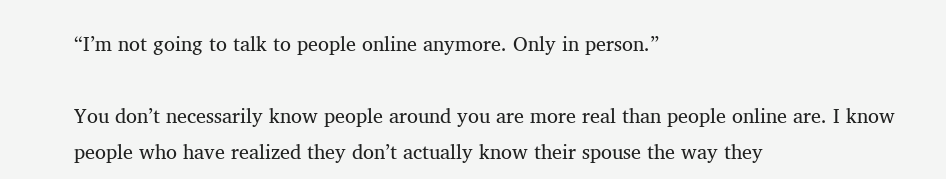“I’m not going to talk to people online anymore. Only in person.”

You don’t necessarily know people around you are more real than people online are. I know people who have realized they don’t actually know their spouse the way they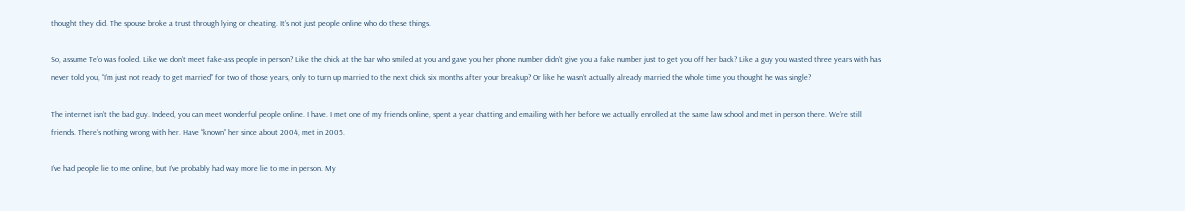thought they did. The spouse broke a trust through lying or cheating. It’s not just people online who do these things.

So, assume Te’o was fooled. Like we don’t meet fake-ass people in person? Like the chick at the bar who smiled at you and gave you her phone number didn’t give you a fake number just to get you off her back? Like a guy you wasted three years with has never told you, “I’m just not ready to get married” for two of those years, only to turn up married to the next chick six months after your breakup? Or like he wasn’t actually already married the whole time you thought he was single?

The internet isn’t the bad guy. Indeed, you can meet wonderful people online. I have. I met one of my friends online, spent a year chatting and emailing with her before we actually enrolled at the same law school and met in person there. We’re still friends. There’s nothing wrong with her. Have “known” her since about 2004, met in 2005.

I’ve had people lie to me online, but I’ve probably had way more lie to me in person. My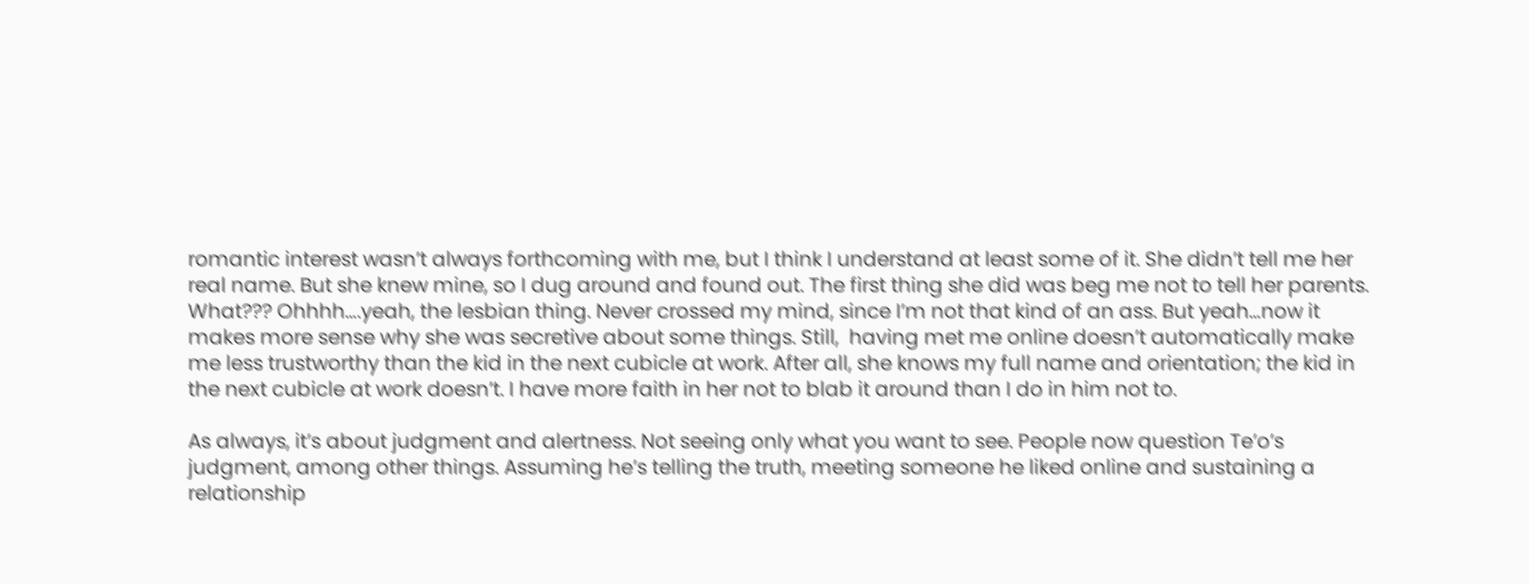romantic interest wasn’t always forthcoming with me, but I think I understand at least some of it. She didn’t tell me her real name. But she knew mine, so I dug around and found out. The first thing she did was beg me not to tell her parents. What??? Ohhhh….yeah, the lesbian thing. Never crossed my mind, since I’m not that kind of an ass. But yeah…now it makes more sense why she was secretive about some things. Still,  having met me online doesn’t automatically make me less trustworthy than the kid in the next cubicle at work. After all, she knows my full name and orientation; the kid in the next cubicle at work doesn’t. I have more faith in her not to blab it around than I do in him not to.

As always, it’s about judgment and alertness. Not seeing only what you want to see. People now question Te’o’s judgment, among other things. Assuming he’s telling the truth, meeting someone he liked online and sustaining a relationship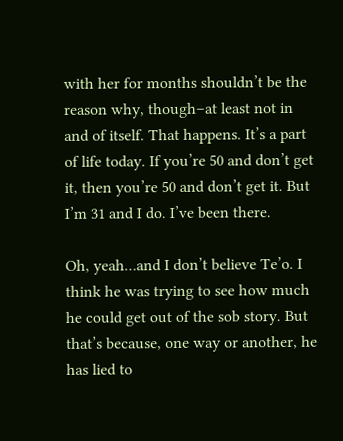with her for months shouldn’t be the reason why, though–at least not in and of itself. That happens. It’s a part of life today. If you’re 50 and don’t get it, then you’re 50 and don’t get it. But I’m 31 and I do. I’ve been there.

Oh, yeah…and I don’t believe Te’o. I think he was trying to see how much he could get out of the sob story. But that’s because, one way or another, he has lied to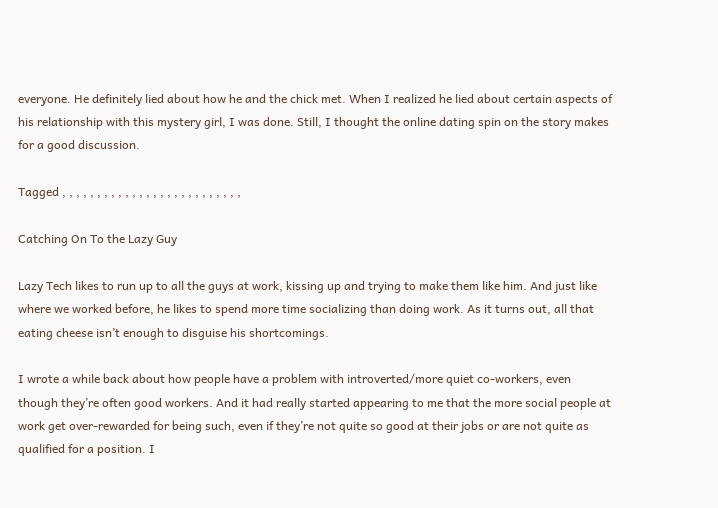everyone. He definitely lied about how he and the chick met. When I realized he lied about certain aspects of his relationship with this mystery girl, I was done. Still, I thought the online dating spin on the story makes for a good discussion.

Tagged , , , , , , , , , , , , , , , , , , , , , , , , , ,

Catching On To the Lazy Guy

Lazy Tech likes to run up to all the guys at work, kissing up and trying to make them like him. And just like where we worked before, he likes to spend more time socializing than doing work. As it turns out, all that eating cheese isn’t enough to disguise his shortcomings.

I wrote a while back about how people have a problem with introverted/more quiet co-workers, even though they’re often good workers. And it had really started appearing to me that the more social people at work get over-rewarded for being such, even if they’re not quite so good at their jobs or are not quite as qualified for a position. I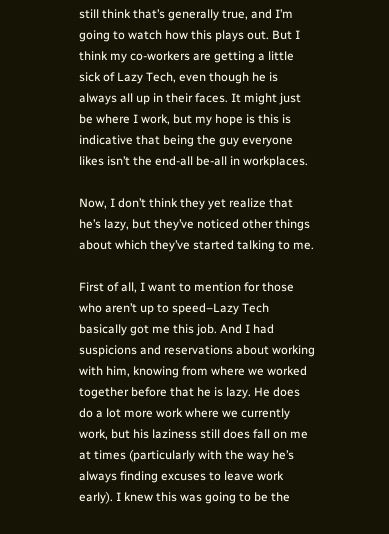still think that’s generally true, and I’m going to watch how this plays out. But I think my co-workers are getting a little sick of Lazy Tech, even though he is always all up in their faces. It might just be where I work, but my hope is this is indicative that being the guy everyone likes isn’t the end-all be-all in workplaces.

Now, I don’t think they yet realize that he’s lazy, but they’ve noticed other things about which they’ve started talking to me.

First of all, I want to mention for those who aren’t up to speed–Lazy Tech basically got me this job. And I had suspicions and reservations about working with him, knowing from where we worked together before that he is lazy. He does do a lot more work where we currently work, but his laziness still does fall on me at times (particularly with the way he’s always finding excuses to leave work early). I knew this was going to be the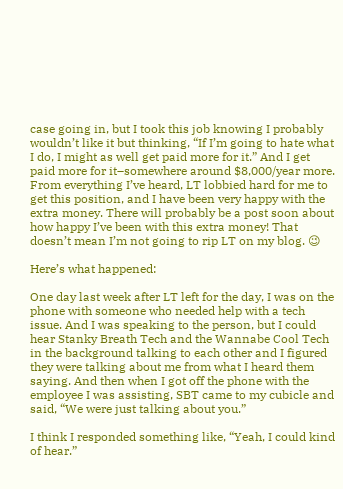case going in, but I took this job knowing I probably wouldn’t like it but thinking, “If I’m going to hate what I do, I might as well get paid more for it.” And I get paid more for it–somewhere around $8,000/year more. From everything I’ve heard, LT lobbied hard for me to get this position, and I have been very happy with the extra money. There will probably be a post soon about how happy I’ve been with this extra money! That doesn’t mean I’m not going to rip LT on my blog. 😉

Here’s what happened:

One day last week after LT left for the day, I was on the phone with someone who needed help with a tech issue. And I was speaking to the person, but I could hear Stanky Breath Tech and the Wannabe Cool Tech in the background talking to each other and I figured they were talking about me from what I heard them saying. And then when I got off the phone with the employee I was assisting, SBT came to my cubicle and said, “We were just talking about you.”

I think I responded something like, “Yeah, I could kind of hear.”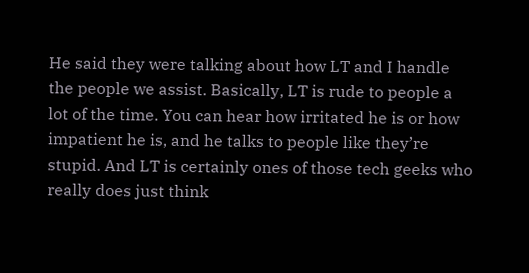He said they were talking about how LT and I handle the people we assist. Basically, LT is rude to people a lot of the time. You can hear how irritated he is or how impatient he is, and he talks to people like they’re stupid. And LT is certainly ones of those tech geeks who really does just think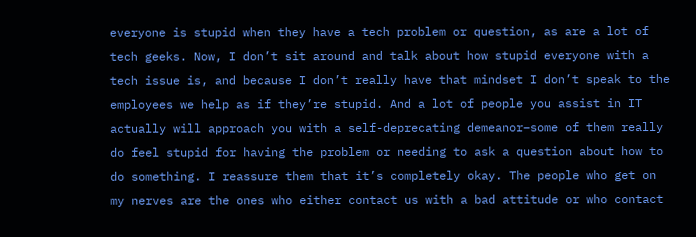everyone is stupid when they have a tech problem or question, as are a lot of tech geeks. Now, I don’t sit around and talk about how stupid everyone with a tech issue is, and because I don’t really have that mindset I don’t speak to the employees we help as if they’re stupid. And a lot of people you assist in IT actually will approach you with a self-deprecating demeanor–some of them really do feel stupid for having the problem or needing to ask a question about how to do something. I reassure them that it’s completely okay. The people who get on my nerves are the ones who either contact us with a bad attitude or who contact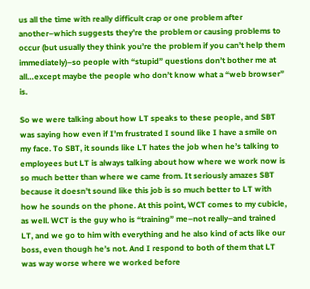us all the time with really difficult crap or one problem after another–which suggests they’re the problem or causing problems to occur (but usually they think you’re the problem if you can’t help them immediately)–so people with “stupid” questions don’t bother me at all…except maybe the people who don’t know what a “web browser” is.

So we were talking about how LT speaks to these people, and SBT was saying how even if I’m frustrated I sound like I have a smile on my face. To SBT, it sounds like LT hates the job when he’s talking to employees but LT is always talking about how where we work now is so much better than where we came from. It seriously amazes SBT because it doesn’t sound like this job is so much better to LT with how he sounds on the phone. At this point, WCT comes to my cubicle, as well. WCT is the guy who is “training” me–not really–and trained LT, and we go to him with everything and he also kind of acts like our boss, even though he’s not. And I respond to both of them that LT was way worse where we worked before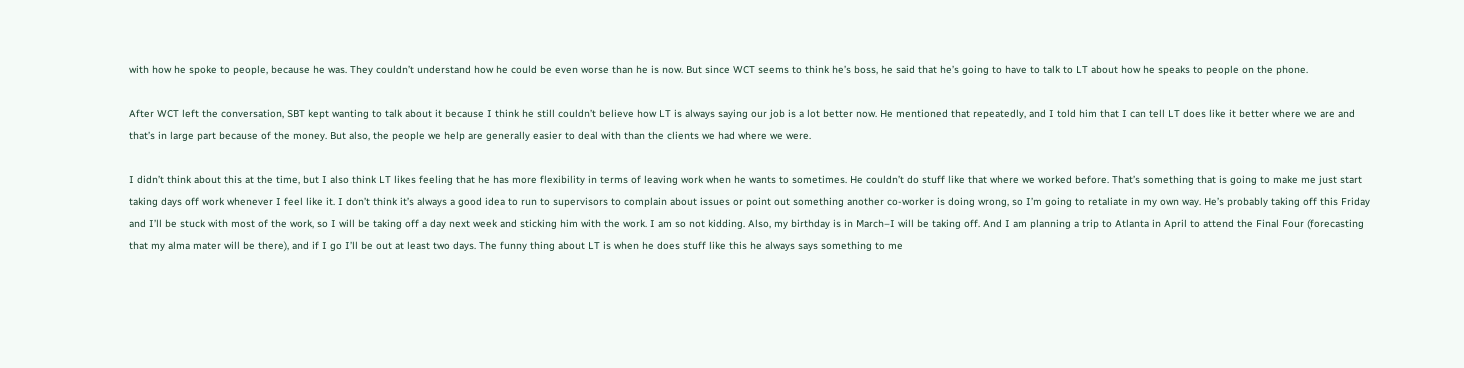with how he spoke to people, because he was. They couldn’t understand how he could be even worse than he is now. But since WCT seems to think he’s boss, he said that he’s going to have to talk to LT about how he speaks to people on the phone.

After WCT left the conversation, SBT kept wanting to talk about it because I think he still couldn’t believe how LT is always saying our job is a lot better now. He mentioned that repeatedly, and I told him that I can tell LT does like it better where we are and that’s in large part because of the money. But also, the people we help are generally easier to deal with than the clients we had where we were.

I didn’t think about this at the time, but I also think LT likes feeling that he has more flexibility in terms of leaving work when he wants to sometimes. He couldn’t do stuff like that where we worked before. That’s something that is going to make me just start taking days off work whenever I feel like it. I don’t think it’s always a good idea to run to supervisors to complain about issues or point out something another co-worker is doing wrong, so I’m going to retaliate in my own way. He’s probably taking off this Friday and I’ll be stuck with most of the work, so I will be taking off a day next week and sticking him with the work. I am so not kidding. Also, my birthday is in March–I will be taking off. And I am planning a trip to Atlanta in April to attend the Final Four (forecasting that my alma mater will be there), and if I go I’ll be out at least two days. The funny thing about LT is when he does stuff like this he always says something to me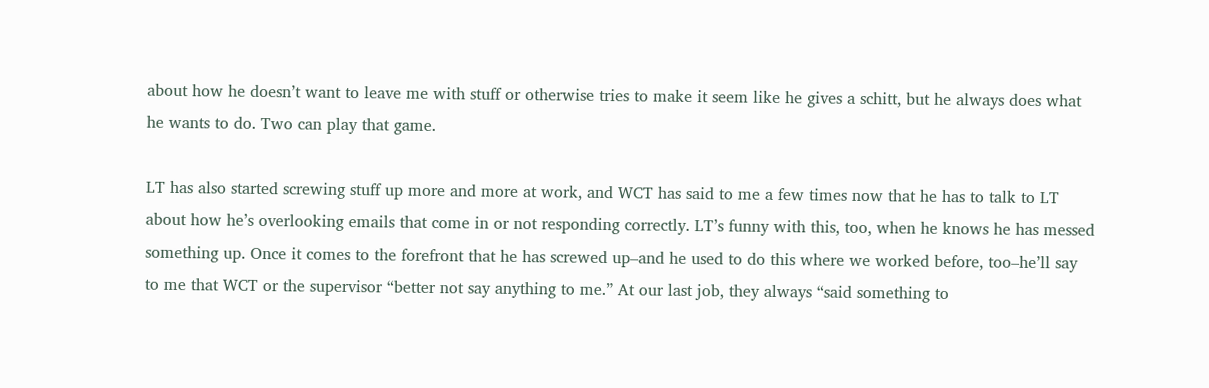about how he doesn’t want to leave me with stuff or otherwise tries to make it seem like he gives a schitt, but he always does what he wants to do. Two can play that game.

LT has also started screwing stuff up more and more at work, and WCT has said to me a few times now that he has to talk to LT about how he’s overlooking emails that come in or not responding correctly. LT’s funny with this, too, when he knows he has messed something up. Once it comes to the forefront that he has screwed up–and he used to do this where we worked before, too–he’ll say to me that WCT or the supervisor “better not say anything to me.” At our last job, they always “said something to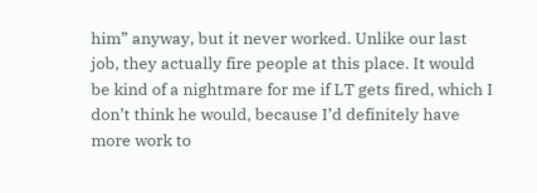him” anyway, but it never worked. Unlike our last job, they actually fire people at this place. It would be kind of a nightmare for me if LT gets fired, which I don’t think he would, because I’d definitely have more work to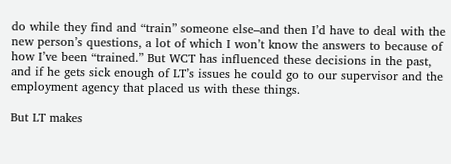do while they find and “train” someone else–and then I’d have to deal with the new person’s questions, a lot of which I won’t know the answers to because of how I’ve been “trained.” But WCT has influenced these decisions in the past, and if he gets sick enough of LT’s issues he could go to our supervisor and the employment agency that placed us with these things.

But LT makes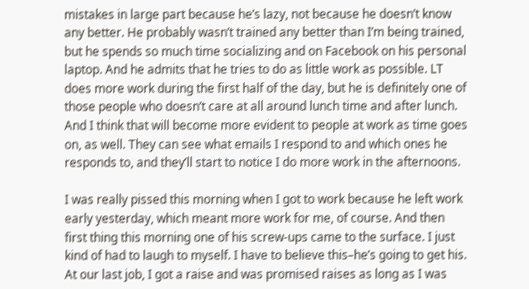mistakes in large part because he’s lazy, not because he doesn’t know any better. He probably wasn’t trained any better than I’m being trained, but he spends so much time socializing and on Facebook on his personal laptop. And he admits that he tries to do as little work as possible. LT does more work during the first half of the day, but he is definitely one of those people who doesn’t care at all around lunch time and after lunch. And I think that will become more evident to people at work as time goes on, as well. They can see what emails I respond to and which ones he responds to, and they’ll start to notice I do more work in the afternoons.

I was really pissed this morning when I got to work because he left work early yesterday, which meant more work for me, of course. And then first thing this morning one of his screw-ups came to the surface. I just kind of had to laugh to myself. I have to believe this–he’s going to get his. At our last job, I got a raise and was promised raises as long as I was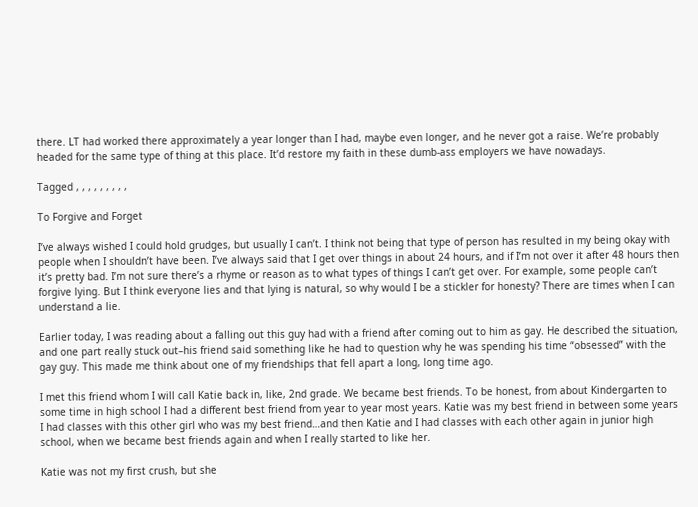there. LT had worked there approximately a year longer than I had, maybe even longer, and he never got a raise. We’re probably headed for the same type of thing at this place. It’d restore my faith in these dumb-ass employers we have nowadays.

Tagged , , , , , , , , ,

To Forgive and Forget

I’ve always wished I could hold grudges, but usually I can’t. I think not being that type of person has resulted in my being okay with people when I shouldn’t have been. I’ve always said that I get over things in about 24 hours, and if I’m not over it after 48 hours then it’s pretty bad. I’m not sure there’s a rhyme or reason as to what types of things I can’t get over. For example, some people can’t forgive lying. But I think everyone lies and that lying is natural, so why would I be a stickler for honesty? There are times when I can understand a lie.

Earlier today, I was reading about a falling out this guy had with a friend after coming out to him as gay. He described the situation, and one part really stuck out–his friend said something like he had to question why he was spending his time “obsessed” with the gay guy. This made me think about one of my friendships that fell apart a long, long time ago.

I met this friend whom I will call Katie back in, like, 2nd grade. We became best friends. To be honest, from about Kindergarten to some time in high school I had a different best friend from year to year most years. Katie was my best friend in between some years I had classes with this other girl who was my best friend…and then Katie and I had classes with each other again in junior high school, when we became best friends again and when I really started to like her.

Katie was not my first crush, but she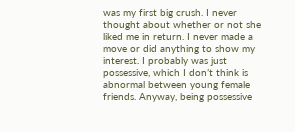was my first big crush. I never thought about whether or not she liked me in return. I never made a move or did anything to show my interest. I probably was just possessive, which I don’t think is abnormal between young female friends. Anyway, being possessive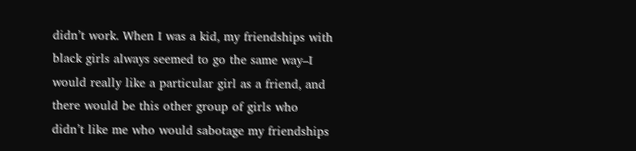didn’t work. When I was a kid, my friendships with black girls always seemed to go the same way–I would really like a particular girl as a friend, and there would be this other group of girls who didn’t like me who would sabotage my friendships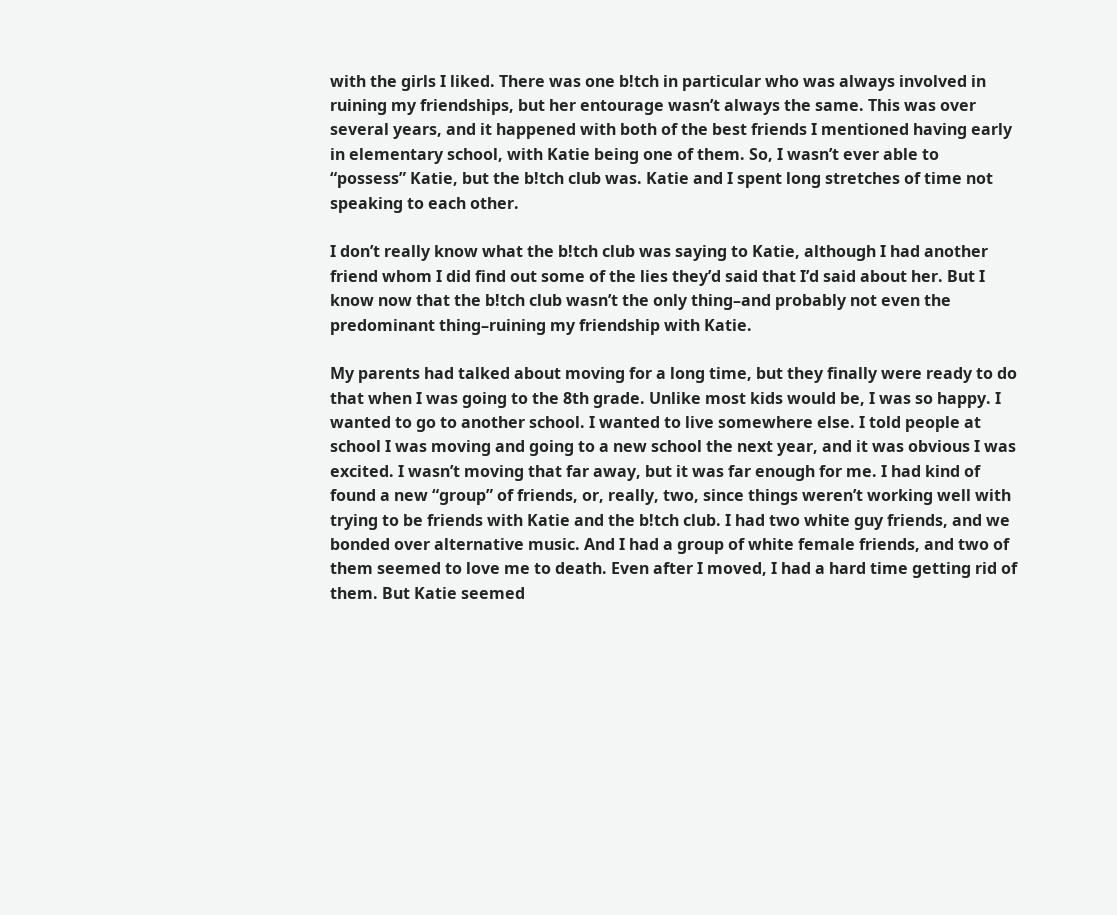with the girls I liked. There was one b!tch in particular who was always involved in ruining my friendships, but her entourage wasn’t always the same. This was over several years, and it happened with both of the best friends I mentioned having early in elementary school, with Katie being one of them. So, I wasn’t ever able to “possess” Katie, but the b!tch club was. Katie and I spent long stretches of time not speaking to each other.

I don’t really know what the b!tch club was saying to Katie, although I had another friend whom I did find out some of the lies they’d said that I’d said about her. But I know now that the b!tch club wasn’t the only thing–and probably not even the predominant thing–ruining my friendship with Katie.

My parents had talked about moving for a long time, but they finally were ready to do that when I was going to the 8th grade. Unlike most kids would be, I was so happy. I wanted to go to another school. I wanted to live somewhere else. I told people at school I was moving and going to a new school the next year, and it was obvious I was excited. I wasn’t moving that far away, but it was far enough for me. I had kind of found a new “group” of friends, or, really, two, since things weren’t working well with trying to be friends with Katie and the b!tch club. I had two white guy friends, and we bonded over alternative music. And I had a group of white female friends, and two of them seemed to love me to death. Even after I moved, I had a hard time getting rid of them. But Katie seemed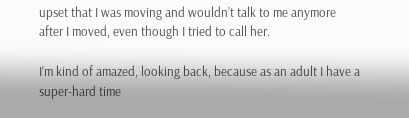upset that I was moving and wouldn’t talk to me anymore after I moved, even though I tried to call her.

I’m kind of amazed, looking back, because as an adult I have a super-hard time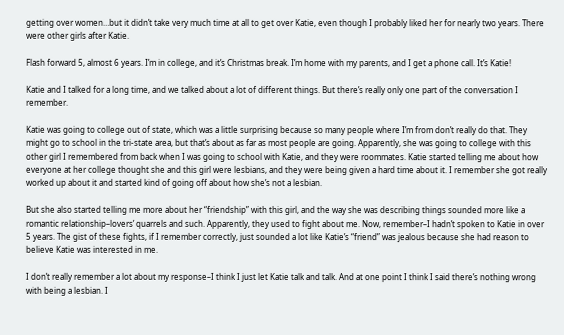getting over women…but it didn’t take very much time at all to get over Katie, even though I probably liked her for nearly two years. There were other girls after Katie.

Flash forward 5, almost 6 years. I’m in college, and it’s Christmas break. I’m home with my parents, and I get a phone call. It’s Katie!

Katie and I talked for a long time, and we talked about a lot of different things. But there’s really only one part of the conversation I remember.

Katie was going to college out of state, which was a little surprising because so many people where I’m from don’t really do that. They might go to school in the tri-state area, but that’s about as far as most people are going. Apparently, she was going to college with this other girl I remembered from back when I was going to school with Katie, and they were roommates. Katie started telling me about how everyone at her college thought she and this girl were lesbians, and they were being given a hard time about it. I remember she got really worked up about it and started kind of going off about how she’s not a lesbian.

But she also started telling me more about her “friendship” with this girl, and the way she was describing things sounded more like a romantic relationship–lovers’ quarrels and such. Apparently, they used to fight about me. Now, remember–I hadn’t spoken to Katie in over 5 years. The gist of these fights, if I remember correctly, just sounded a lot like Katie’s “friend” was jealous because she had reason to believe Katie was interested in me.

I don’t really remember a lot about my response–I think I just let Katie talk and talk. And at one point I think I said there’s nothing wrong with being a lesbian. I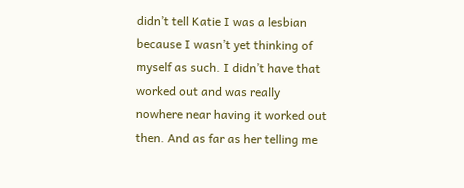didn’t tell Katie I was a lesbian because I wasn’t yet thinking of myself as such. I didn’t have that worked out and was really nowhere near having it worked out then. And as far as her telling me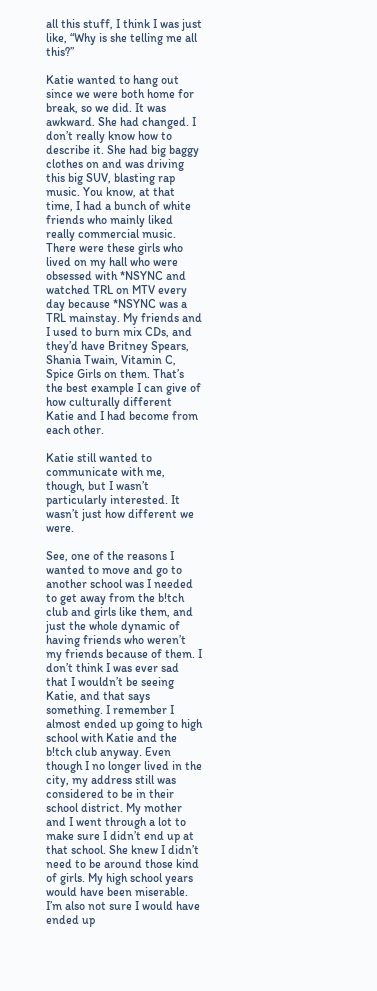all this stuff, I think I was just like, “Why is she telling me all this?”

Katie wanted to hang out since we were both home for break, so we did. It was awkward. She had changed. I don’t really know how to describe it. She had big baggy clothes on and was driving this big SUV, blasting rap music. You know, at that time, I had a bunch of white friends who mainly liked really commercial music. There were these girls who lived on my hall who were obsessed with *NSYNC and watched TRL on MTV every day because *NSYNC was a TRL mainstay. My friends and I used to burn mix CDs, and they’d have Britney Spears, Shania Twain, Vitamin C, Spice Girls on them. That’s the best example I can give of how culturally different Katie and I had become from each other.

Katie still wanted to communicate with me, though, but I wasn’t particularly interested. It wasn’t just how different we were.

See, one of the reasons I wanted to move and go to another school was I needed to get away from the b!tch club and girls like them, and just the whole dynamic of having friends who weren’t my friends because of them. I don’t think I was ever sad that I wouldn’t be seeing Katie, and that says something. I remember I almost ended up going to high school with Katie and the b!tch club anyway. Even though I no longer lived in the city, my address still was considered to be in their school district. My mother and I went through a lot to make sure I didn’t end up at that school. She knew I didn’t need to be around those kind of girls. My high school years would have been miserable. I’m also not sure I would have ended up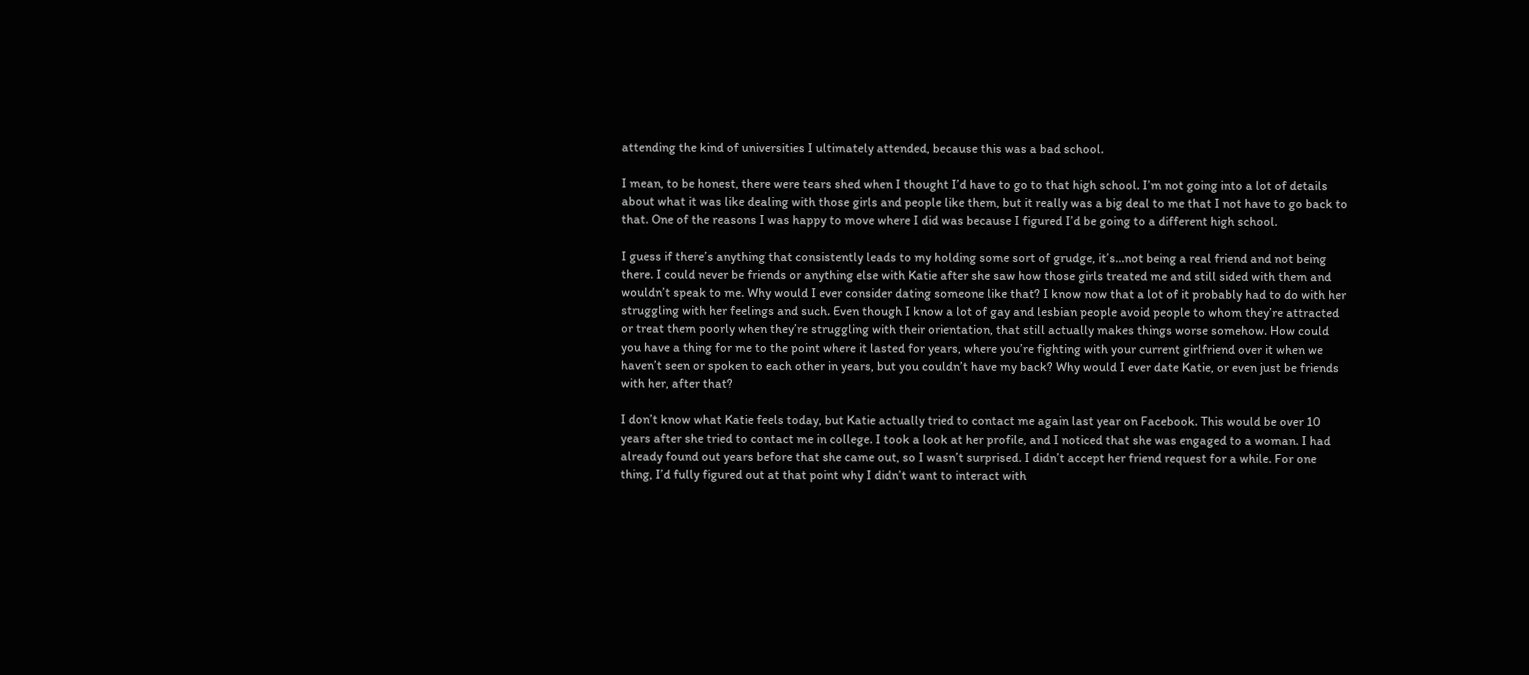attending the kind of universities I ultimately attended, because this was a bad school.

I mean, to be honest, there were tears shed when I thought I’d have to go to that high school. I’m not going into a lot of details about what it was like dealing with those girls and people like them, but it really was a big deal to me that I not have to go back to that. One of the reasons I was happy to move where I did was because I figured I’d be going to a different high school.

I guess if there’s anything that consistently leads to my holding some sort of grudge, it’s…not being a real friend and not being there. I could never be friends or anything else with Katie after she saw how those girls treated me and still sided with them and wouldn’t speak to me. Why would I ever consider dating someone like that? I know now that a lot of it probably had to do with her struggling with her feelings and such. Even though I know a lot of gay and lesbian people avoid people to whom they’re attracted or treat them poorly when they’re struggling with their orientation, that still actually makes things worse somehow. How could you have a thing for me to the point where it lasted for years, where you’re fighting with your current girlfriend over it when we haven’t seen or spoken to each other in years, but you couldn’t have my back? Why would I ever date Katie, or even just be friends with her, after that?

I don’t know what Katie feels today, but Katie actually tried to contact me again last year on Facebook. This would be over 10 years after she tried to contact me in college. I took a look at her profile, and I noticed that she was engaged to a woman. I had already found out years before that she came out, so I wasn’t surprised. I didn’t accept her friend request for a while. For one thing, I’d fully figured out at that point why I didn’t want to interact with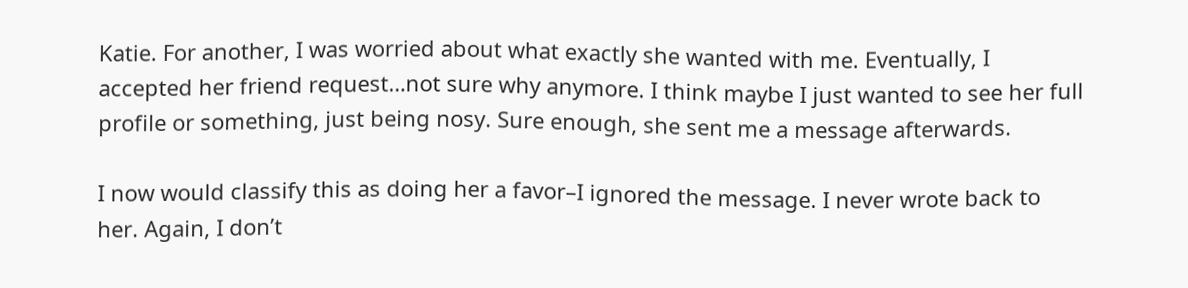Katie. For another, I was worried about what exactly she wanted with me. Eventually, I accepted her friend request…not sure why anymore. I think maybe I just wanted to see her full profile or something, just being nosy. Sure enough, she sent me a message afterwards.

I now would classify this as doing her a favor–I ignored the message. I never wrote back to her. Again, I don’t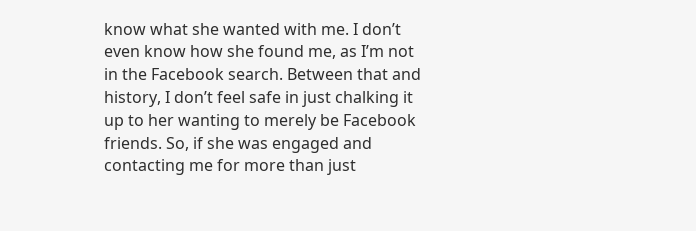know what she wanted with me. I don’t even know how she found me, as I’m not in the Facebook search. Between that and history, I don’t feel safe in just chalking it up to her wanting to merely be Facebook friends. So, if she was engaged and contacting me for more than just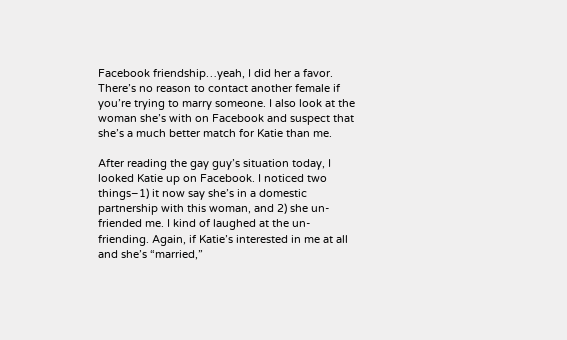Facebook friendship…yeah, I did her a favor. There’s no reason to contact another female if you’re trying to marry someone. I also look at the woman she’s with on Facebook and suspect that she’s a much better match for Katie than me.

After reading the gay guy’s situation today, I looked Katie up on Facebook. I noticed two things–1) it now say she’s in a domestic partnership with this woman, and 2) she un-friended me. I kind of laughed at the un-friending. Again, if Katie’s interested in me at all and she’s “married,”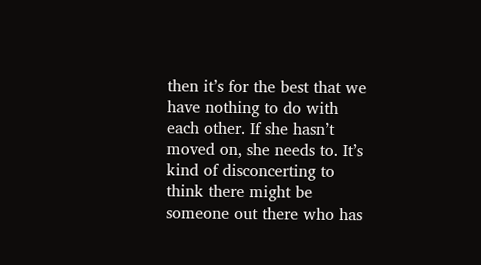then it’s for the best that we have nothing to do with each other. If she hasn’t moved on, she needs to. It’s kind of disconcerting to think there might be someone out there who has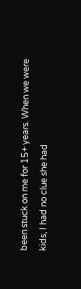been stuck on me for 15+ years. When we were kids, I had no clue she had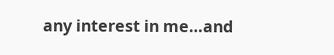any interest in me…and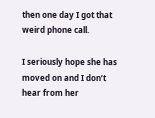then one day I got that weird phone call.

I seriously hope she has moved on and I don’t hear from her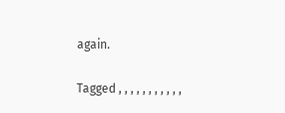again.

Tagged , , , , , , , , , , ,